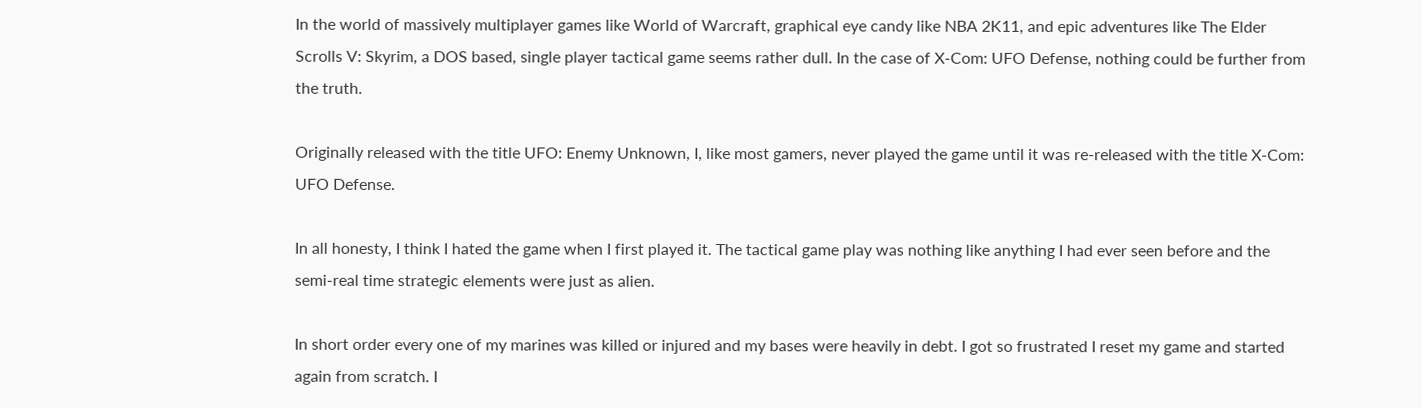In the world of massively multiplayer games like World of Warcraft, graphical eye candy like NBA 2K11, and epic adventures like The Elder Scrolls V: Skyrim, a DOS based, single player tactical game seems rather dull. In the case of X-Com: UFO Defense, nothing could be further from the truth.

Originally released with the title UFO: Enemy Unknown, I, like most gamers, never played the game until it was re-released with the title X-Com: UFO Defense.

In all honesty, I think I hated the game when I first played it. The tactical game play was nothing like anything I had ever seen before and the semi-real time strategic elements were just as alien.

In short order every one of my marines was killed or injured and my bases were heavily in debt. I got so frustrated I reset my game and started again from scratch. I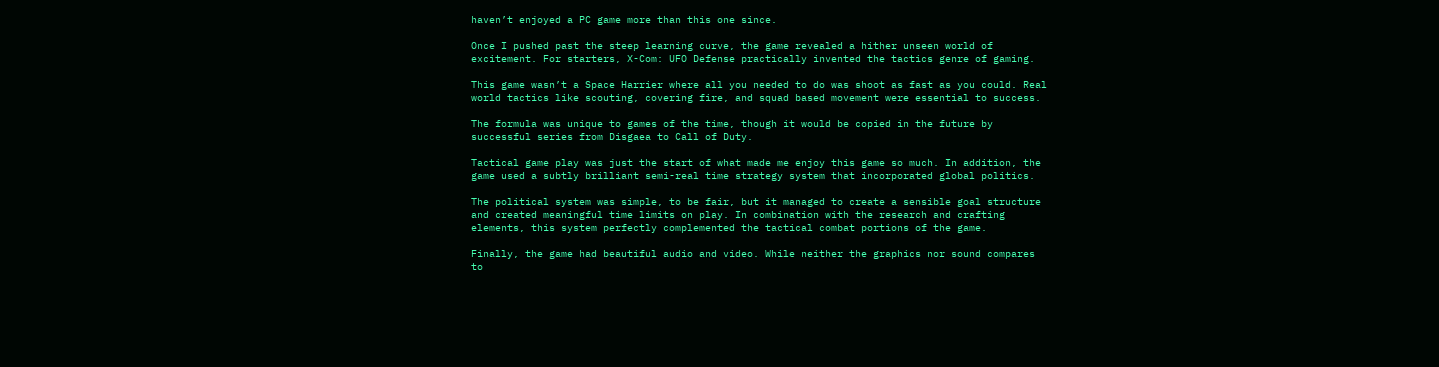haven’t enjoyed a PC game more than this one since.

Once I pushed past the steep learning curve, the game revealed a hither unseen world of excitement. For starters, X-Com: UFO Defense practically invented the tactics genre of gaming.

This game wasn’t a Space Harrier where all you needed to do was shoot as fast as you could. Real world tactics like scouting, covering fire, and squad based movement were essential to success.

The formula was unique to games of the time, though it would be copied in the future by successful series from Disgaea to Call of Duty.

Tactical game play was just the start of what made me enjoy this game so much. In addition, the game used a subtly brilliant semi-real time strategy system that incorporated global politics.

The political system was simple, to be fair, but it managed to create a sensible goal structure and created meaningful time limits on play. In combination with the research and crafting elements, this system perfectly complemented the tactical combat portions of the game.

Finally, the game had beautiful audio and video. While neither the graphics nor sound compares to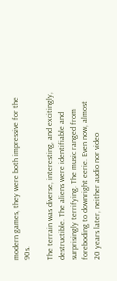modern games, they were both impressive for the 90s.

The terrain was diverse, interesting, and excitingly, destructible. The aliens were identifiable and surprisingly terrifying. The music ranged from foreboding to downright eerie. Even now, almost 20 years later, neither audio nor video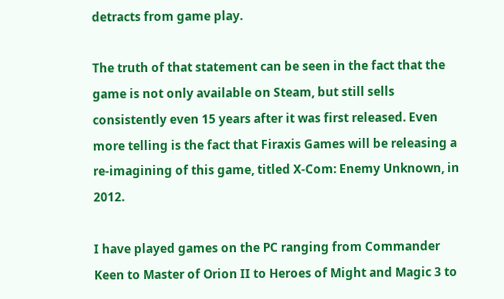detracts from game play.

The truth of that statement can be seen in the fact that the game is not only available on Steam, but still sells consistently even 15 years after it was first released. Even more telling is the fact that Firaxis Games will be releasing a re-imagining of this game, titled X-Com: Enemy Unknown, in 2012.

I have played games on the PC ranging from Commander Keen to Master of Orion II to Heroes of Might and Magic 3 to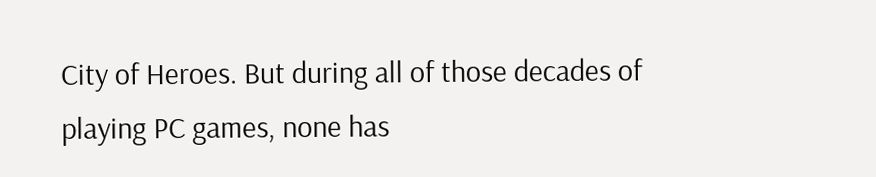City of Heroes. But during all of those decades of playing PC games, none has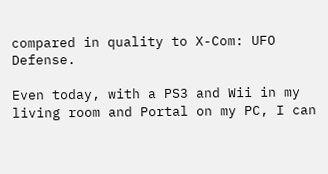compared in quality to X-Com: UFO Defense.

Even today, with a PS3 and Wii in my living room and Portal on my PC, I can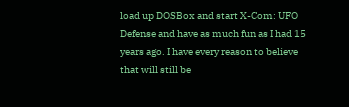load up DOSBox and start X-Com: UFO Defense and have as much fun as I had 15 years ago. I have every reason to believe that will still be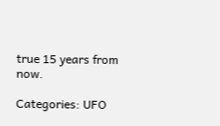true 15 years from now.

Categories: UFO